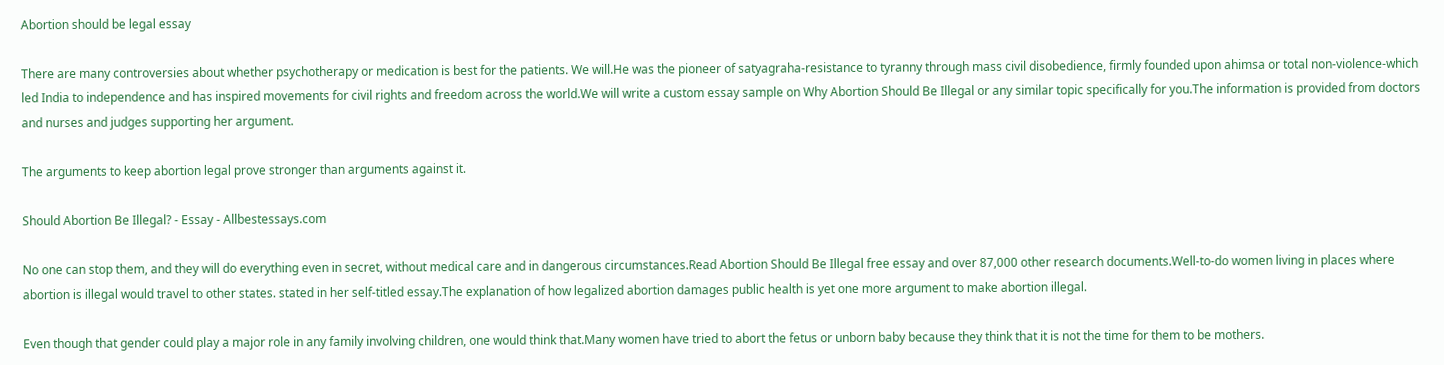Abortion should be legal essay

There are many controversies about whether psychotherapy or medication is best for the patients. We will.He was the pioneer of satyagraha-resistance to tyranny through mass civil disobedience, firmly founded upon ahimsa or total non-violence-which led India to independence and has inspired movements for civil rights and freedom across the world.We will write a custom essay sample on Why Abortion Should Be Illegal or any similar topic specifically for you.The information is provided from doctors and nurses and judges supporting her argument.

The arguments to keep abortion legal prove stronger than arguments against it.

Should Abortion Be Illegal? - Essay - Allbestessays.com

No one can stop them, and they will do everything even in secret, without medical care and in dangerous circumstances.Read Abortion Should Be Illegal free essay and over 87,000 other research documents.Well-to-do women living in places where abortion is illegal would travel to other states. stated in her self-titled essay.The explanation of how legalized abortion damages public health is yet one more argument to make abortion illegal.

Even though that gender could play a major role in any family involving children, one would think that.Many women have tried to abort the fetus or unborn baby because they think that it is not the time for them to be mothers.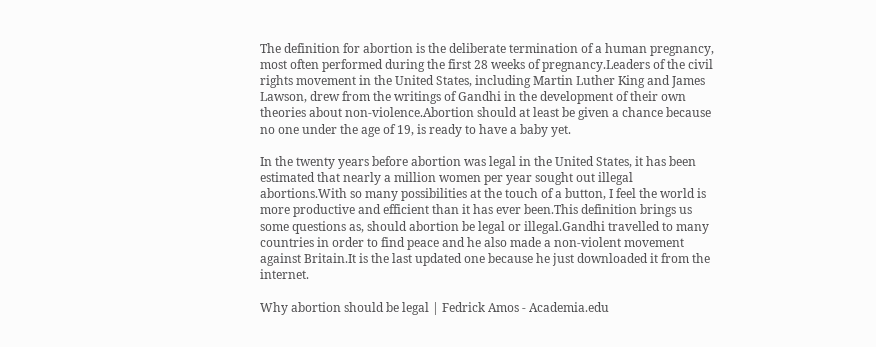The definition for abortion is the deliberate termination of a human pregnancy, most often performed during the first 28 weeks of pregnancy.Leaders of the civil rights movement in the United States, including Martin Luther King and James Lawson, drew from the writings of Gandhi in the development of their own theories about non-violence.Abortion should at least be given a chance because no one under the age of 19, is ready to have a baby yet.

In the twenty years before abortion was legal in the United States, it has been estimated that nearly a million women per year sought out illegal abortions.With so many possibilities at the touch of a button, I feel the world is more productive and efficient than it has ever been.This definition brings us some questions as, should abortion be legal or illegal.Gandhi travelled to many countries in order to find peace and he also made a non-violent movement against Britain.It is the last updated one because he just downloaded it from the internet.

Why abortion should be legal | Fedrick Amos - Academia.edu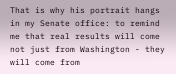That is why his portrait hangs in my Senate office: to remind me that real results will come not just from Washington - they will come from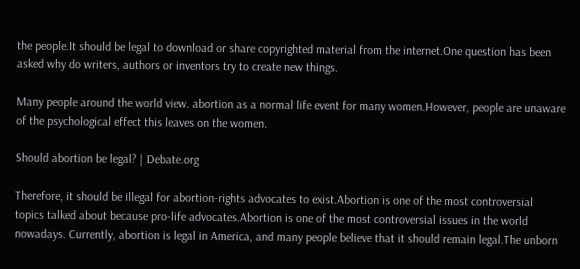the people.It should be legal to download or share copyrighted material from the internet.One question has been asked why do writers, authors or inventors try to create new things.

Many people around the world view. abortion as a normal life event for many women.However, people are unaware of the psychological effect this leaves on the women.

Should abortion be legal? | Debate.org

Therefore, it should be illegal for abortion-rights advocates to exist.Abortion is one of the most controversial topics talked about because pro-life advocates.Abortion is one of the most controversial issues in the world nowadays. Currently, abortion is legal in America, and many people believe that it should remain legal.The unborn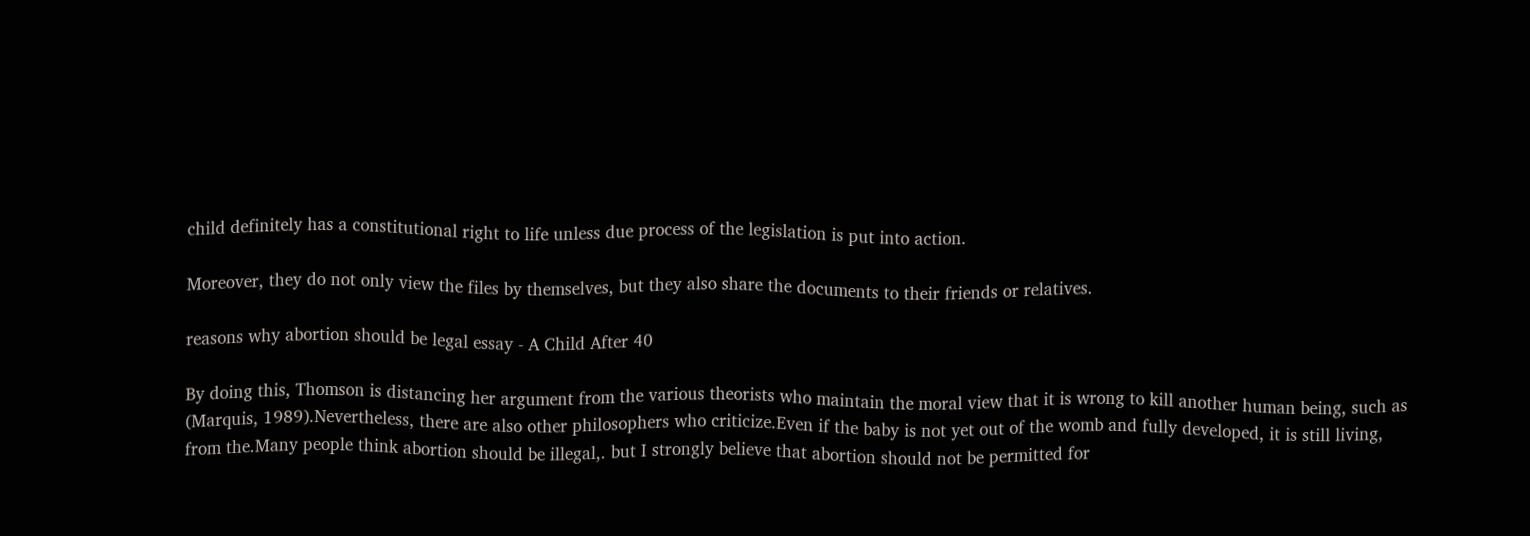child definitely has a constitutional right to life unless due process of the legislation is put into action.

Moreover, they do not only view the files by themselves, but they also share the documents to their friends or relatives.

reasons why abortion should be legal essay - A Child After 40

By doing this, Thomson is distancing her argument from the various theorists who maintain the moral view that it is wrong to kill another human being, such as (Marquis, 1989).Nevertheless, there are also other philosophers who criticize.Even if the baby is not yet out of the womb and fully developed, it is still living, from the.Many people think abortion should be illegal,. but I strongly believe that abortion should not be permitted for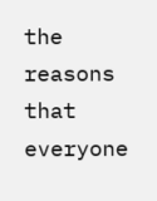the reasons that everyone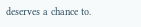deserves a chance to.